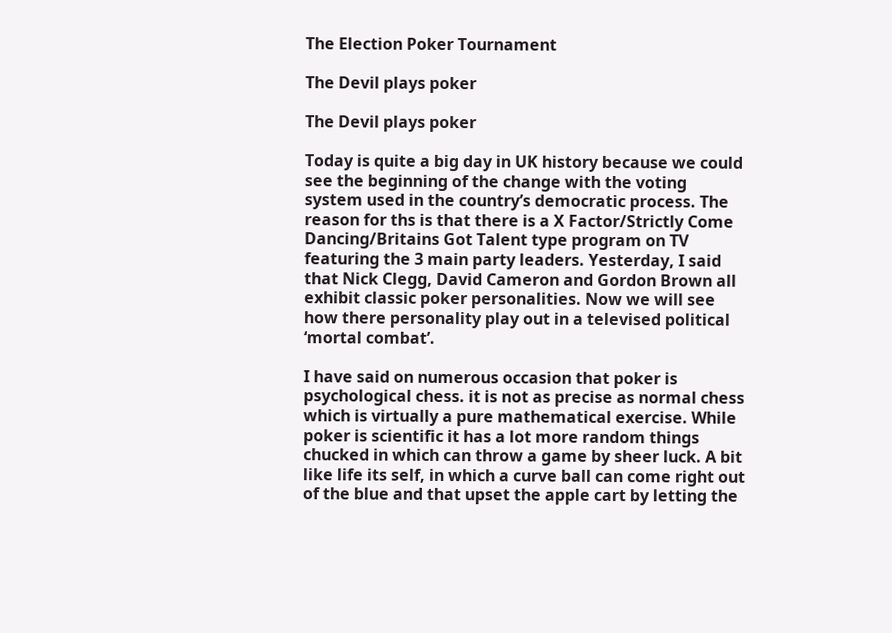The Election Poker Tournament

The Devil plays poker

The Devil plays poker

Today is quite a big day in UK history because we could see the beginning of the change with the voting system used in the country’s democratic process. The reason for ths is that there is a X Factor/Strictly Come Dancing/Britains Got Talent type program on TV featuring the 3 main party leaders. Yesterday, I said that Nick Clegg, David Cameron and Gordon Brown all exhibit classic poker personalities. Now we will see how there personality play out in a televised political ‘mortal combat’.

I have said on numerous occasion that poker is psychological chess. it is not as precise as normal chess which is virtually a pure mathematical exercise. While poker is scientific it has a lot more random things chucked in which can throw a game by sheer luck. A bit like life its self, in which a curve ball can come right out of the blue and that upset the apple cart by letting the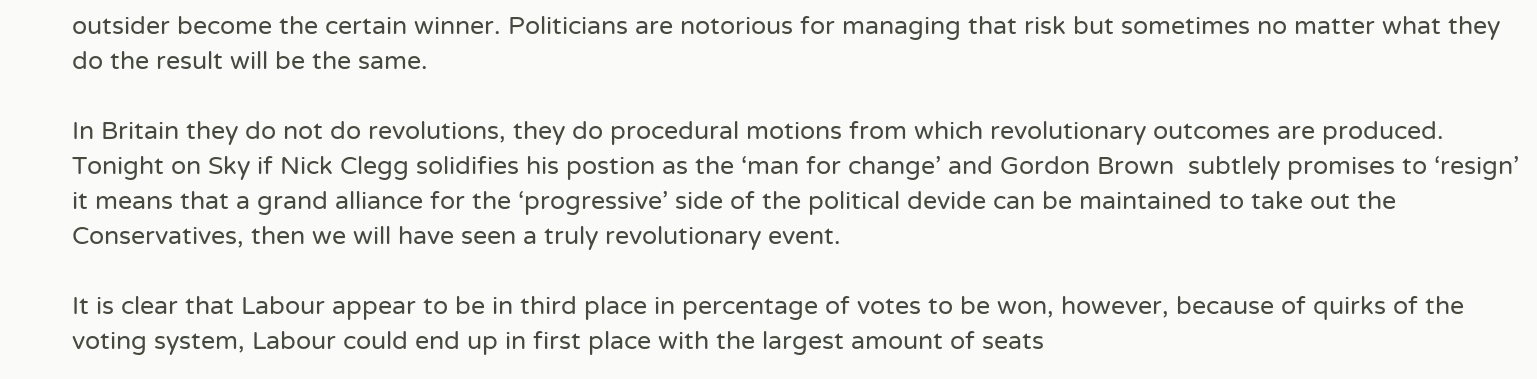outsider become the certain winner. Politicians are notorious for managing that risk but sometimes no matter what they do the result will be the same.

In Britain they do not do revolutions, they do procedural motions from which revolutionary outcomes are produced. Tonight on Sky if Nick Clegg solidifies his postion as the ‘man for change’ and Gordon Brown  subtlely promises to ‘resign’ it means that a grand alliance for the ‘progressive’ side of the political devide can be maintained to take out the Conservatives, then we will have seen a truly revolutionary event.

It is clear that Labour appear to be in third place in percentage of votes to be won, however, because of quirks of the voting system, Labour could end up in first place with the largest amount of seats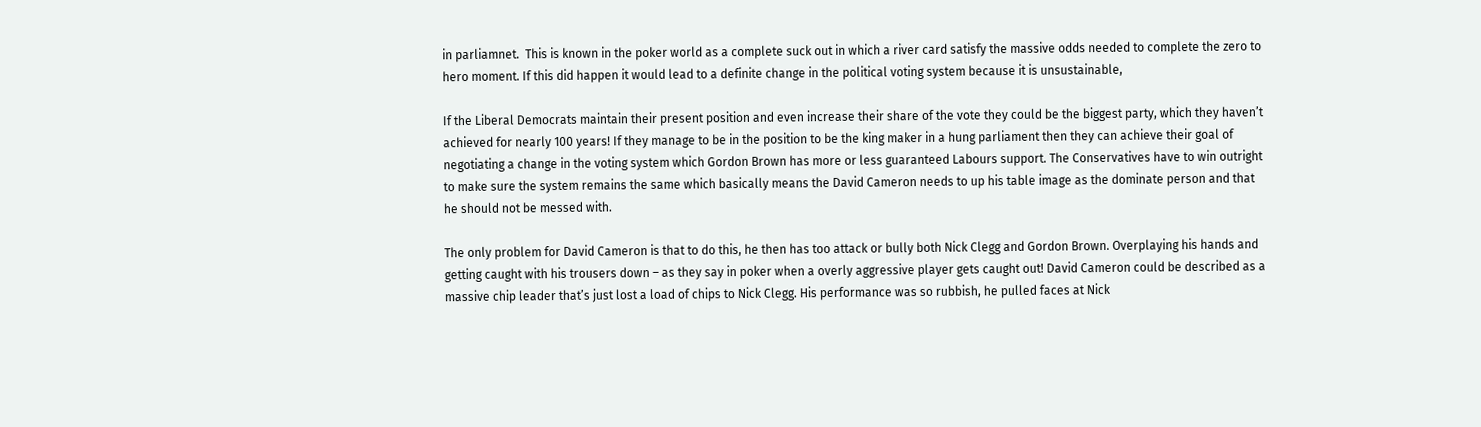in parliamnet.  This is known in the poker world as a complete suck out in which a river card satisfy the massive odds needed to complete the zero to hero moment. If this did happen it would lead to a definite change in the political voting system because it is unsustainable,

If the Liberal Democrats maintain their present position and even increase their share of the vote they could be the biggest party, which they haven’t achieved for nearly 100 years! If they manage to be in the position to be the king maker in a hung parliament then they can achieve their goal of negotiating a change in the voting system which Gordon Brown has more or less guaranteed Labours support. The Conservatives have to win outright to make sure the system remains the same which basically means the David Cameron needs to up his table image as the dominate person and that he should not be messed with.

The only problem for David Cameron is that to do this, he then has too attack or bully both Nick Clegg and Gordon Brown. Overplaying his hands and getting caught with his trousers down – as they say in poker when a overly aggressive player gets caught out! David Cameron could be described as a massive chip leader that’s just lost a load of chips to Nick Clegg. His performance was so rubbish, he pulled faces at Nick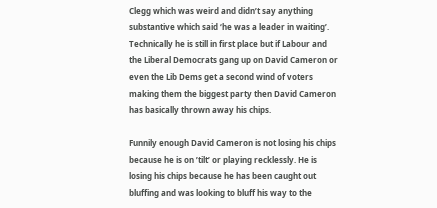Clegg which was weird and didn’t say anything substantive which said ‘he was a leader in waiting’.  Technically he is still in first place but if Labour and the Liberal Democrats gang up on David Cameron or even the Lib Dems get a second wind of voters making them the biggest party then David Cameron has basically thrown away his chips.

Funnily enough David Cameron is not losing his chips because he is on ’tilt’ or playing recklessly. He is losing his chips because he has been caught out bluffing and was looking to bluff his way to the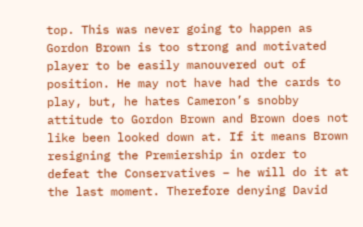top. This was never going to happen as Gordon Brown is too strong and motivated player to be easily manouvered out of position. He may not have had the cards to play, but, he hates Cameron’s snobby attitude to Gordon Brown and Brown does not like been looked down at. If it means Brown resigning the Premiership in order to defeat the Conservatives – he will do it at the last moment. Therefore denying David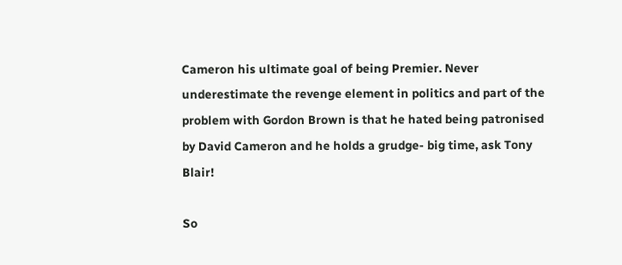Cameron his ultimate goal of being Premier. Never underestimate the revenge element in politics and part of the problem with Gordon Brown is that he hated being patronised by David Cameron and he holds a grudge- big time, ask Tony Blair!

So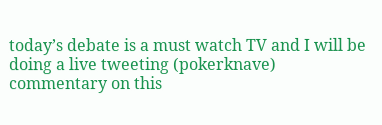today’s debate is a must watch TV and I will be doing a live tweeting (pokerknave) commentary on this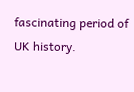fascinating period of UK history.